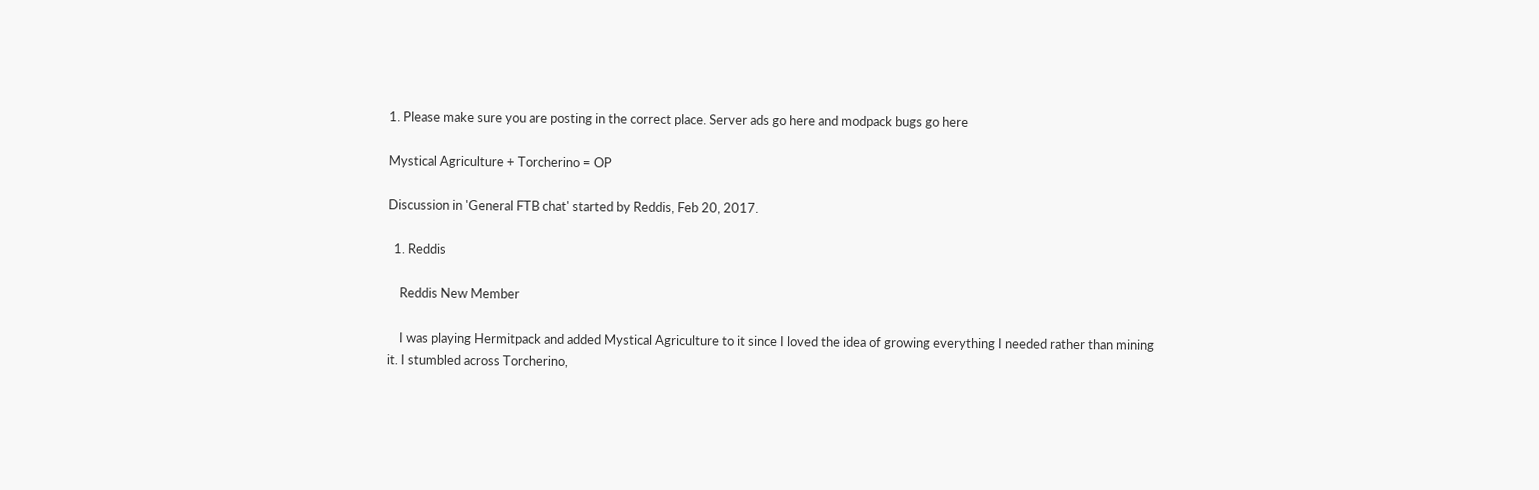1. Please make sure you are posting in the correct place. Server ads go here and modpack bugs go here

Mystical Agriculture + Torcherino = OP

Discussion in 'General FTB chat' started by Reddis, Feb 20, 2017.

  1. Reddis

    Reddis New Member

    I was playing Hermitpack and added Mystical Agriculture to it since I loved the idea of growing everything I needed rather than mining it. I stumbled across Torcherino,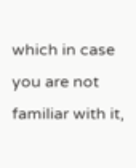which in case you are not familiar with it,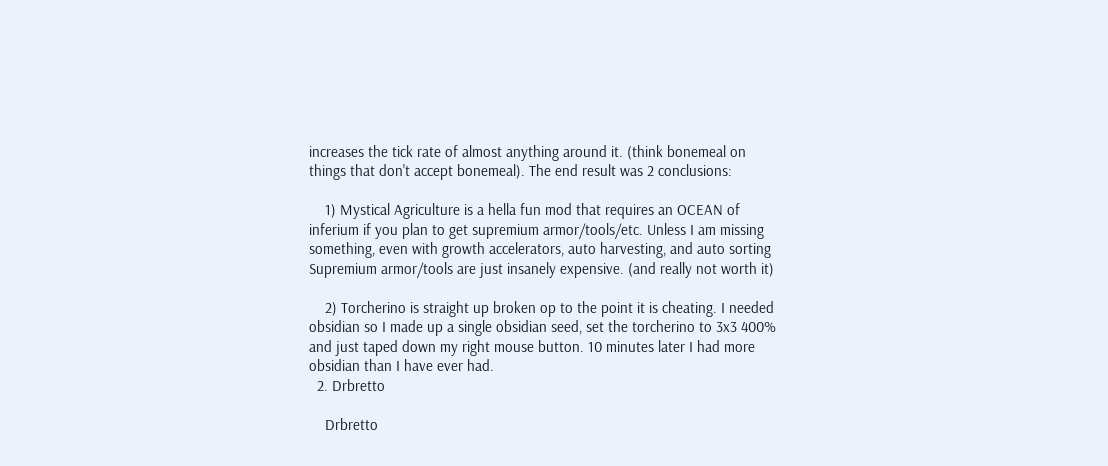increases the tick rate of almost anything around it. (think bonemeal on things that don't accept bonemeal). The end result was 2 conclusions:

    1) Mystical Agriculture is a hella fun mod that requires an OCEAN of inferium if you plan to get supremium armor/tools/etc. Unless I am missing something, even with growth accelerators, auto harvesting, and auto sorting Supremium armor/tools are just insanely expensive. (and really not worth it)

    2) Torcherino is straight up broken op to the point it is cheating. I needed obsidian so I made up a single obsidian seed, set the torcherino to 3x3 400% and just taped down my right mouse button. 10 minutes later I had more obsidian than I have ever had.
  2. Drbretto

    Drbretto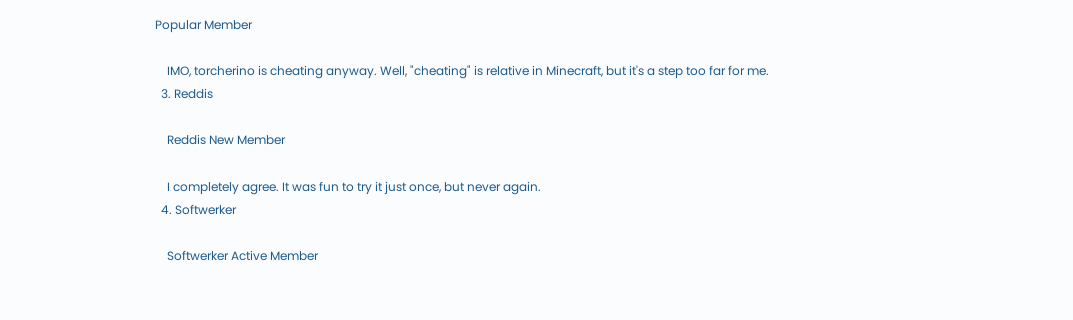Popular Member

    IMO, torcherino is cheating anyway. Well, "cheating" is relative in Minecraft, but it's a step too far for me.
  3. Reddis

    Reddis New Member

    I completely agree. It was fun to try it just once, but never again.
  4. Softwerker

    Softwerker Active Member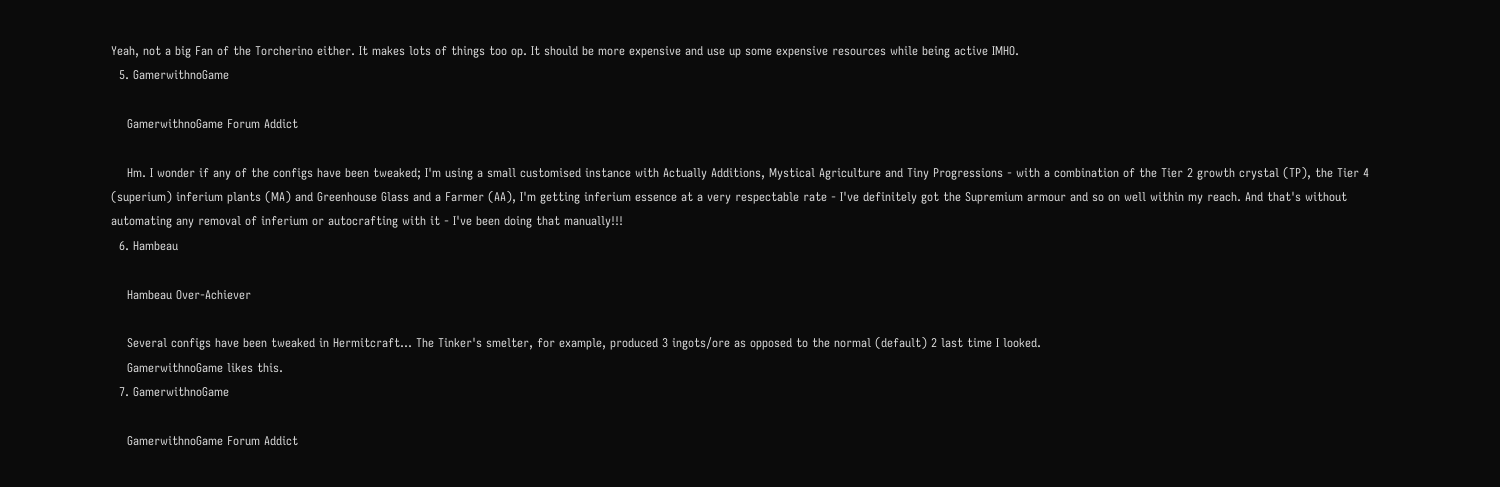Yeah, not a big Fan of the Torcherino either. It makes lots of things too op. It should be more expensive and use up some expensive resources while being active IMHO.
  5. GamerwithnoGame

    GamerwithnoGame Forum Addict

    Hm. I wonder if any of the configs have been tweaked; I'm using a small customised instance with Actually Additions, Mystical Agriculture and Tiny Progressions - with a combination of the Tier 2 growth crystal (TP), the Tier 4 (superium) inferium plants (MA) and Greenhouse Glass and a Farmer (AA), I'm getting inferium essence at a very respectable rate - I've definitely got the Supremium armour and so on well within my reach. And that's without automating any removal of inferium or autocrafting with it - I've been doing that manually!!!
  6. Hambeau

    Hambeau Over-Achiever

    Several configs have been tweaked in Hermitcraft... The Tinker's smelter, for example, produced 3 ingots/ore as opposed to the normal (default) 2 last time I looked.
    GamerwithnoGame likes this.
  7. GamerwithnoGame

    GamerwithnoGame Forum Addict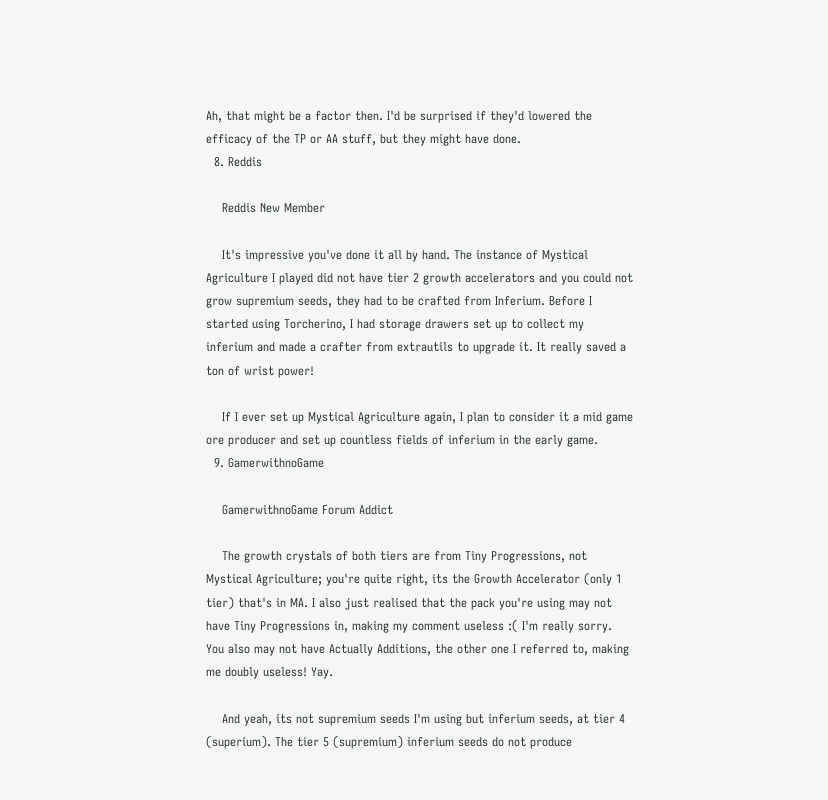Ah, that might be a factor then. I'd be surprised if they'd lowered the efficacy of the TP or AA stuff, but they might have done.
  8. Reddis

    Reddis New Member

    It's impressive you've done it all by hand. The instance of Mystical Agriculture I played did not have tier 2 growth accelerators and you could not grow supremium seeds, they had to be crafted from Inferium. Before I started using Torcherino, I had storage drawers set up to collect my inferium and made a crafter from extrautils to upgrade it. It really saved a ton of wrist power!

    If I ever set up Mystical Agriculture again, I plan to consider it a mid game ore producer and set up countless fields of inferium in the early game.
  9. GamerwithnoGame

    GamerwithnoGame Forum Addict

    The growth crystals of both tiers are from Tiny Progressions, not Mystical Agriculture; you're quite right, its the Growth Accelerator (only 1 tier) that's in MA. I also just realised that the pack you're using may not have Tiny Progressions in, making my comment useless :( I'm really sorry. You also may not have Actually Additions, the other one I referred to, making me doubly useless! Yay.

    And yeah, its not supremium seeds I'm using but inferium seeds, at tier 4 (superium). The tier 5 (supremium) inferium seeds do not produce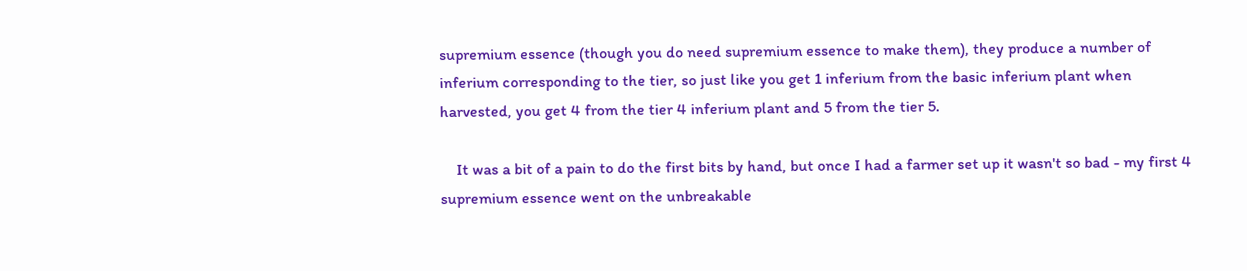supremium essence (though you do need supremium essence to make them), they produce a number of inferium corresponding to the tier, so just like you get 1 inferium from the basic inferium plant when harvested, you get 4 from the tier 4 inferium plant and 5 from the tier 5.

    It was a bit of a pain to do the first bits by hand, but once I had a farmer set up it wasn't so bad - my first 4 supremium essence went on the unbreakable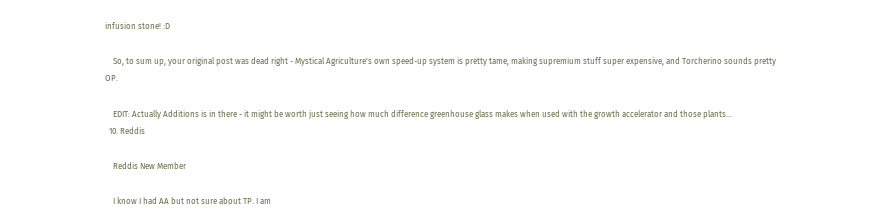infusion stone! :D

    So, to sum up, your original post was dead right - Mystical Agriculture's own speed-up system is pretty tame, making supremium stuff super expensive, and Torcherino sounds pretty OP.

    EDIT: Actually Additions is in there - it might be worth just seeing how much difference greenhouse glass makes when used with the growth accelerator and those plants...
  10. Reddis

    Reddis New Member

    I know I had AA but not sure about TP. I am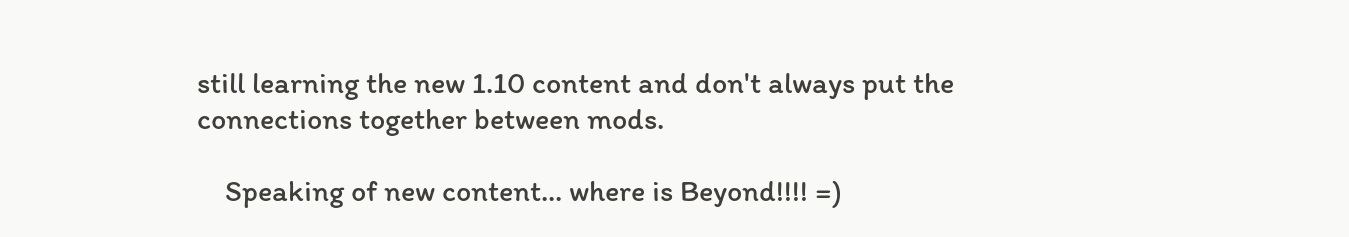still learning the new 1.10 content and don't always put the connections together between mods.

    Speaking of new content... where is Beyond!!!! =)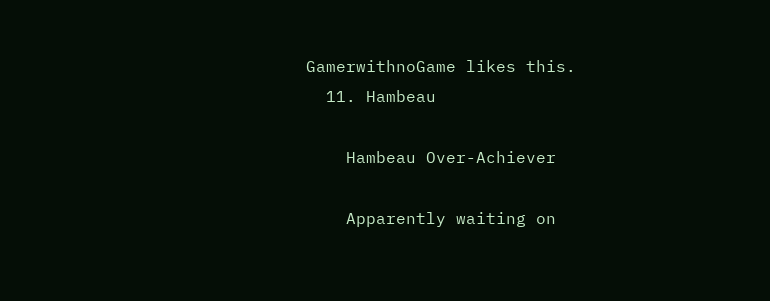GamerwithnoGame likes this.
  11. Hambeau

    Hambeau Over-Achiever

    Apparently waiting on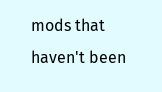mods that haven't been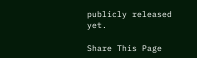publicly released yet.

Share This Page